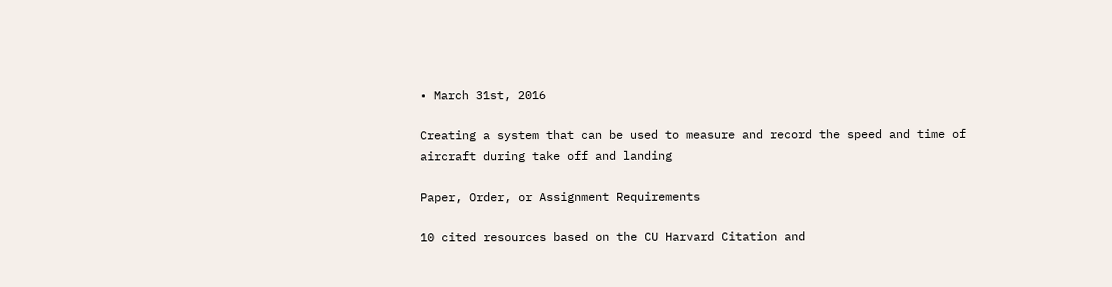• March 31st, 2016

Creating a system that can be used to measure and record the speed and time of aircraft during take off and landing

Paper, Order, or Assignment Requirements

10 cited resources based on the CU Harvard Citation and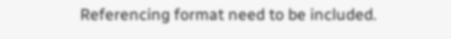Referencing format need to be included.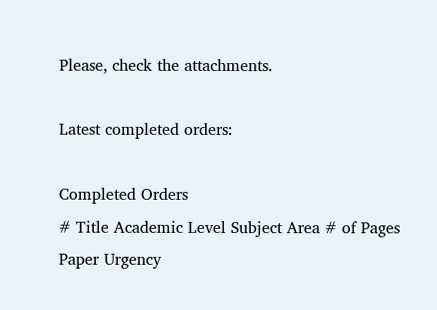Please, check the attachments.

Latest completed orders:

Completed Orders
# Title Academic Level Subject Area # of Pages Paper Urgency